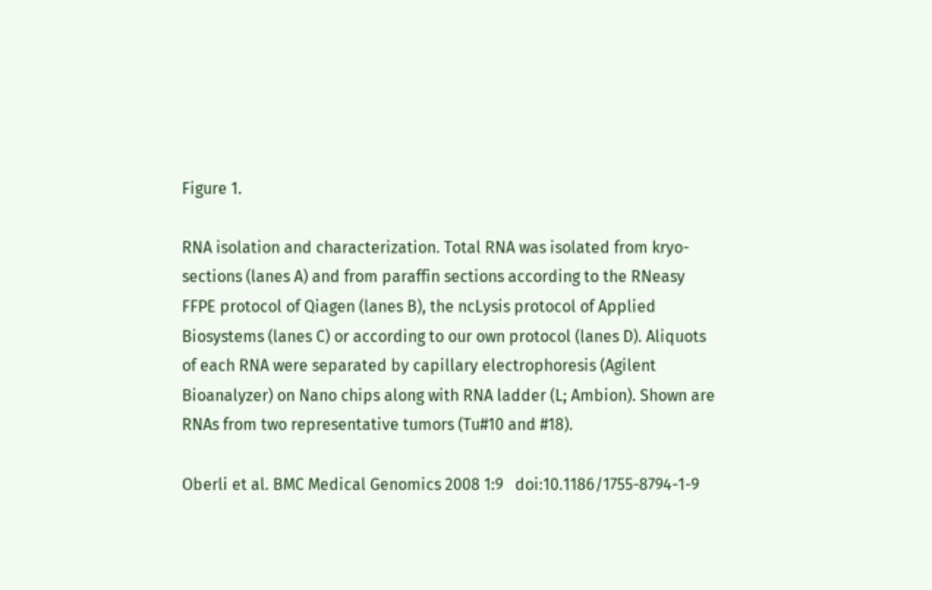Figure 1.

RNA isolation and characterization. Total RNA was isolated from kryo-sections (lanes A) and from paraffin sections according to the RNeasy FFPE protocol of Qiagen (lanes B), the ncLysis protocol of Applied Biosystems (lanes C) or according to our own protocol (lanes D). Aliquots of each RNA were separated by capillary electrophoresis (Agilent Bioanalyzer) on Nano chips along with RNA ladder (L; Ambion). Shown are RNAs from two representative tumors (Tu#10 and #18).

Oberli et al. BMC Medical Genomics 2008 1:9   doi:10.1186/1755-8794-1-9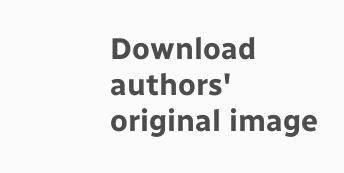Download authors' original image